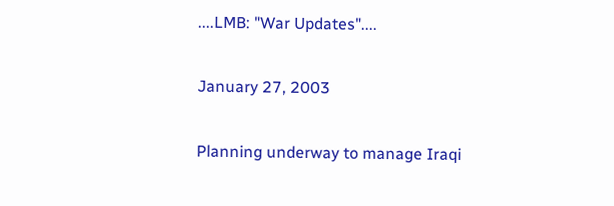....LMB: "War Updates"....

January 27, 2003

Planning underway to manage Iraqi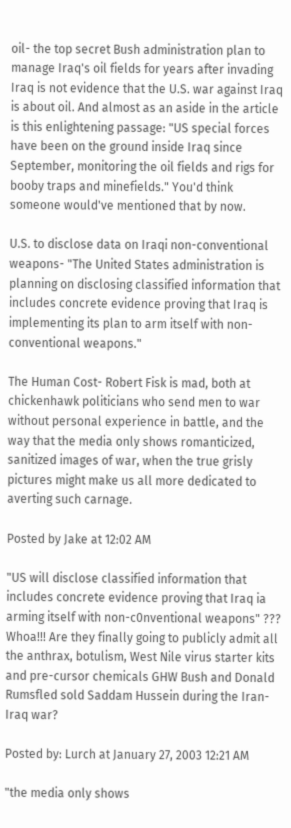oil- the top secret Bush administration plan to manage Iraq's oil fields for years after invading Iraq is not evidence that the U.S. war against Iraq is about oil. And almost as an aside in the article is this enlightening passage: "US special forces have been on the ground inside Iraq since September, monitoring the oil fields and rigs for booby traps and minefields." You'd think someone would've mentioned that by now.

U.S. to disclose data on Iraqi non-conventional weapons- "The United States administration is planning on disclosing classified information that includes concrete evidence proving that Iraq is implementing its plan to arm itself with non-conventional weapons."

The Human Cost- Robert Fisk is mad, both at chickenhawk politicians who send men to war without personal experience in battle, and the way that the media only shows romanticized, sanitized images of war, when the true grisly pictures might make us all more dedicated to averting such carnage.

Posted by Jake at 12:02 AM

"US will disclose classified information that includes concrete evidence proving that Iraq ia arming itself with non-c0nventional weapons" ??? Whoa!!! Are they finally going to publicly admit all the anthrax, botulism, West Nile virus starter kits and pre-cursor chemicals GHW Bush and Donald Rumsfled sold Saddam Hussein during the Iran-Iraq war?

Posted by: Lurch at January 27, 2003 12:21 AM

"the media only shows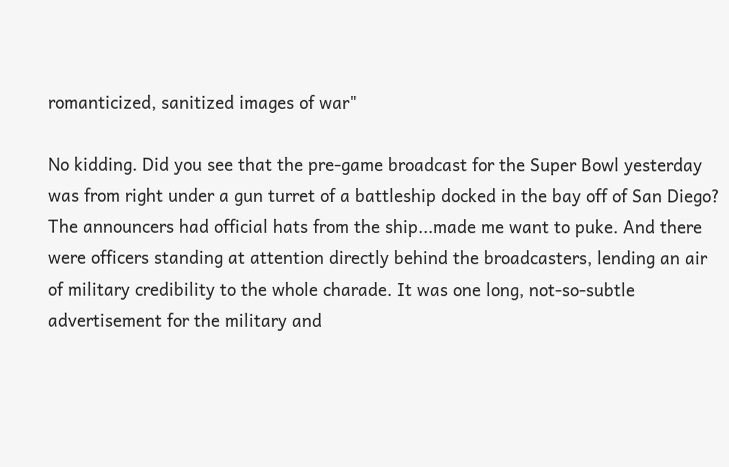romanticized, sanitized images of war"

No kidding. Did you see that the pre-game broadcast for the Super Bowl yesterday was from right under a gun turret of a battleship docked in the bay off of San Diego? The announcers had official hats from the ship...made me want to puke. And there were officers standing at attention directly behind the broadcasters, lending an air of military credibility to the whole charade. It was one long, not-so-subtle advertisement for the military and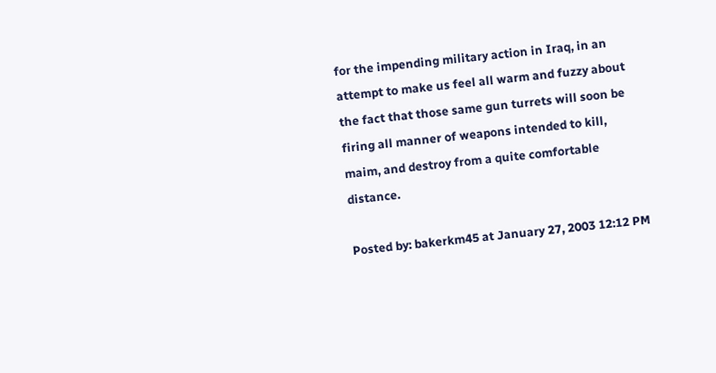for the impending military action in Iraq, in an attempt to make us feel all warm and fuzzy about the fact that those same gun turrets will soon be firing all manner of weapons intended to kill, maim, and destroy from a quite comfortable distance.

Posted by: bakerkm45 at January 27, 2003 12:12 PM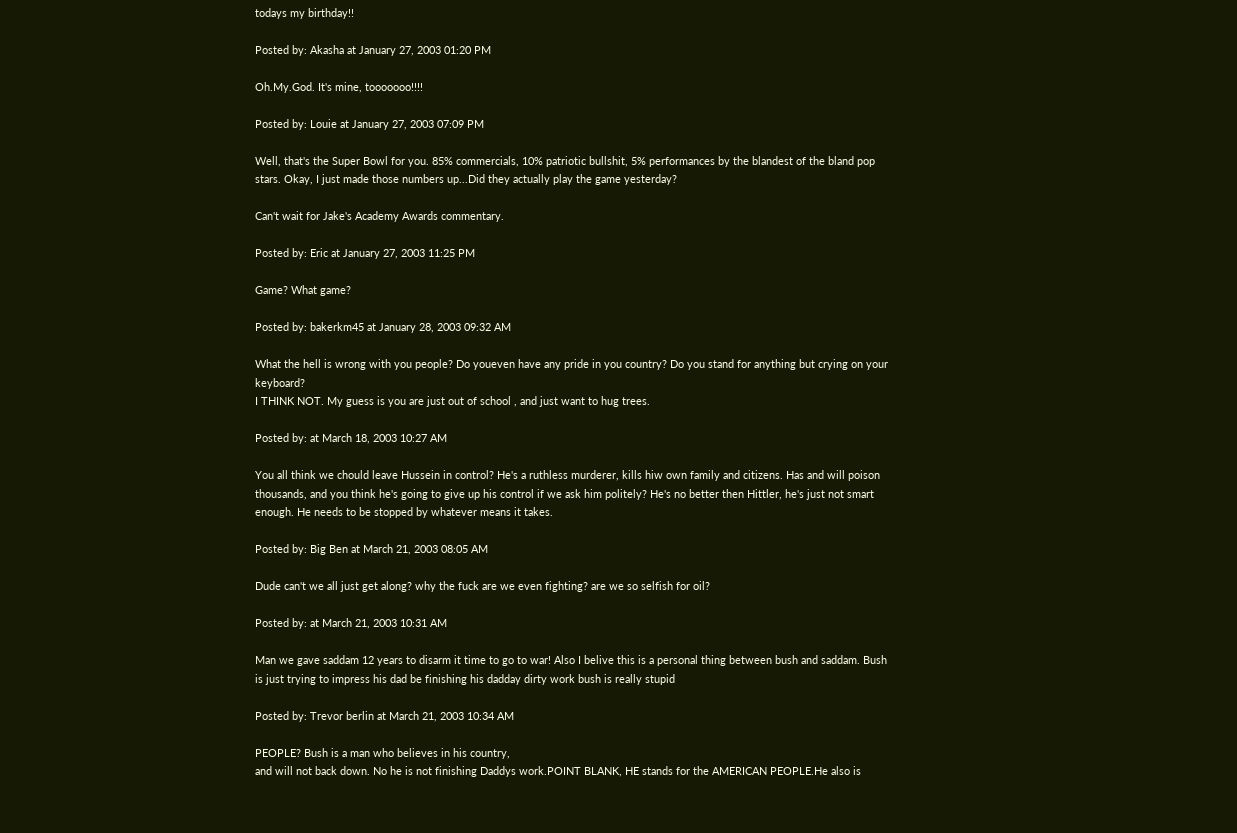todays my birthday!!

Posted by: Akasha at January 27, 2003 01:20 PM

Oh.My.God. It's mine, tooooooo!!!!

Posted by: Louie at January 27, 2003 07:09 PM

Well, that's the Super Bowl for you. 85% commercials, 10% patriotic bullshit, 5% performances by the blandest of the bland pop stars. Okay, I just made those numbers up...Did they actually play the game yesterday?

Can't wait for Jake's Academy Awards commentary.

Posted by: Eric at January 27, 2003 11:25 PM

Game? What game?

Posted by: bakerkm45 at January 28, 2003 09:32 AM

What the hell is wrong with you people? Do youeven have any pride in you country? Do you stand for anything but crying on your keyboard?
I THINK NOT. My guess is you are just out of school , and just want to hug trees.

Posted by: at March 18, 2003 10:27 AM

You all think we chould leave Hussein in control? He's a ruthless murderer, kills hiw own family and citizens. Has and will poison thousands, and you think he's going to give up his control if we ask him politely? He's no better then Hittler, he's just not smart enough. He needs to be stopped by whatever means it takes.

Posted by: Big Ben at March 21, 2003 08:05 AM

Dude can't we all just get along? why the fuck are we even fighting? are we so selfish for oil?

Posted by: at March 21, 2003 10:31 AM

Man we gave saddam 12 years to disarm it time to go to war! Also I belive this is a personal thing between bush and saddam. Bush is just trying to impress his dad be finishing his dadday dirty work bush is really stupid

Posted by: Trevor berlin at March 21, 2003 10:34 AM

PEOPLE? Bush is a man who believes in his country,
and will not back down. No he is not finishing Daddys work.POINT BLANK, HE stands for the AMERICAN PEOPLE.He also is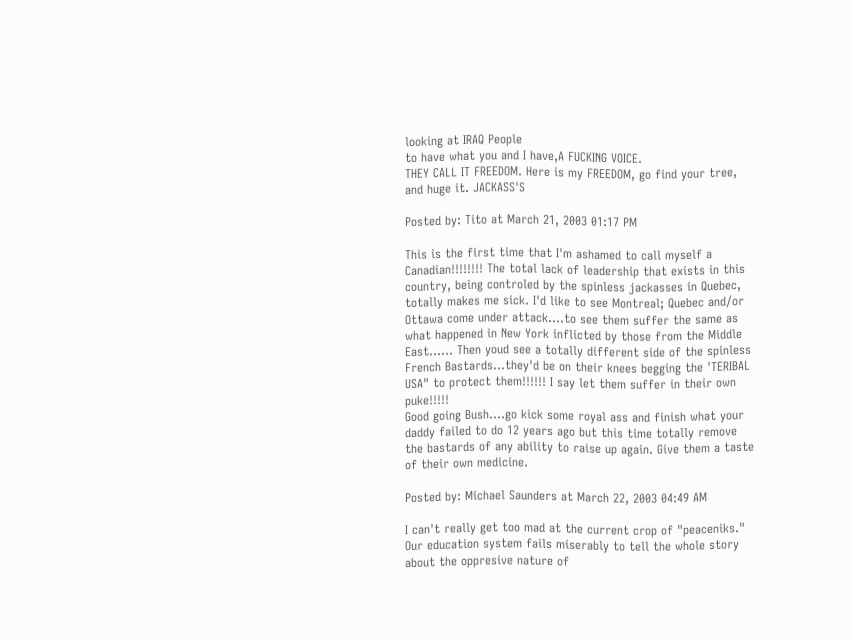looking at IRAQ People
to have what you and I have,A FUCKING VOICE.
THEY CALL IT FREEDOM. Here is my FREEDOM, go find your tree, and huge it. JACKASS'S

Posted by: Tito at March 21, 2003 01:17 PM

This is the first time that I'm ashamed to call myself a Canadian!!!!!!!! The total lack of leadership that exists in this country, being controled by the spinless jackasses in Quebec, totally makes me sick. I'd like to see Montreal; Quebec and/or Ottawa come under attack....to see them suffer the same as what happened in New York inflicted by those from the Middle East...... Then youd see a totally different side of the spinless French Bastards...they'd be on their knees begging the 'TERIBAL USA" to protect them!!!!!! I say let them suffer in their own puke!!!!!
Good going Bush....go kick some royal ass and finish what your daddy failed to do 12 years ago but this time totally remove the bastards of any ability to raise up again. Give them a taste of their own medicine.

Posted by: Michael Saunders at March 22, 2003 04:49 AM

I can't really get too mad at the current crop of "peaceniks." Our education system fails miserably to tell the whole story about the oppresive nature of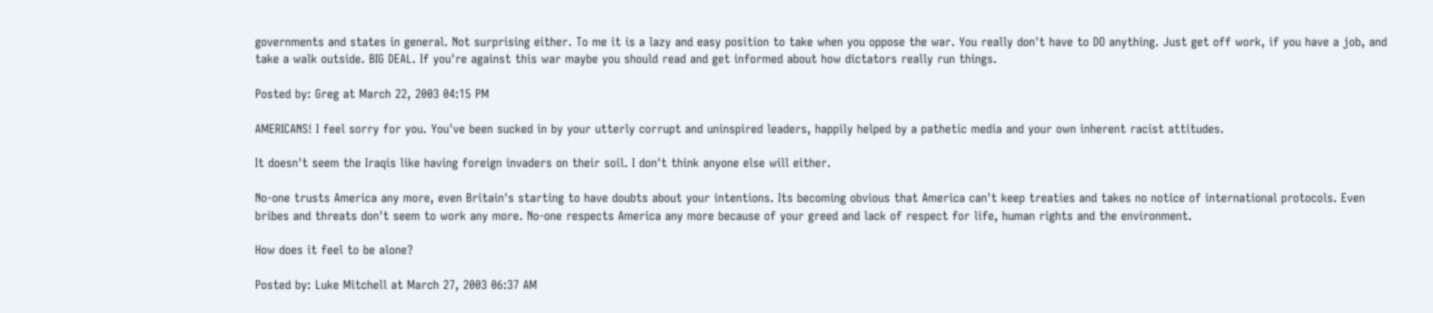governments and states in general. Not surprising either. To me it is a lazy and easy position to take when you oppose the war. You really don't have to DO anything. Just get off work, if you have a job, and take a walk outside. BIG DEAL. If you're against this war maybe you should read and get informed about how dictators really run things.

Posted by: Greg at March 22, 2003 04:15 PM

AMERICANS! I feel sorry for you. You've been sucked in by your utterly corrupt and uninspired leaders, happily helped by a pathetic media and your own inherent racist attitudes.

It doesn't seem the Iraqis like having foreign invaders on their soil. I don't think anyone else will either.

No-one trusts America any more, even Britain's starting to have doubts about your intentions. Its becoming obvious that America can't keep treaties and takes no notice of international protocols. Even bribes and threats don't seem to work any more. No-one respects America any more because of your greed and lack of respect for life, human rights and the environment.

How does it feel to be alone?

Posted by: Luke Mitchell at March 27, 2003 06:37 AM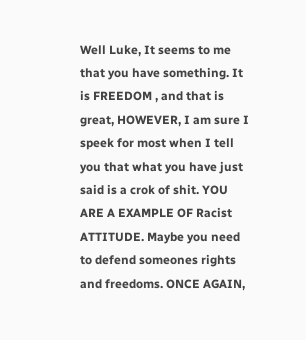Well Luke, It seems to me that you have something. It is FREEDOM , and that is great, HOWEVER, I am sure I speek for most when I tell you that what you have just said is a crok of shit. YOU ARE A EXAMPLE OF Racist ATTITUDE. Maybe you need to defend someones rights and freedoms. ONCE AGAIN,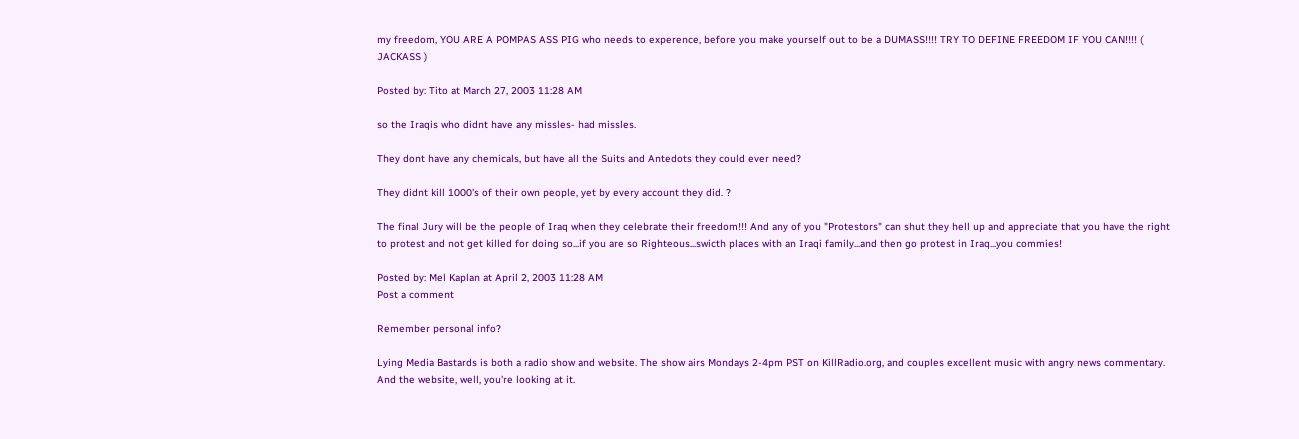my freedom, YOU ARE A POMPAS ASS PIG who needs to experence, before you make yourself out to be a DUMASS!!!! TRY TO DEFINE FREEDOM IF YOU CAN!!!! ( JACKASS )

Posted by: Tito at March 27, 2003 11:28 AM

so the Iraqis who didnt have any missles- had missles.

They dont have any chemicals, but have all the Suits and Antedots they could ever need?

They didnt kill 1000's of their own people, yet by every account they did. ?

The final Jury will be the people of Iraq when they celebrate their freedom!!! And any of you "Protestors" can shut they hell up and appreciate that you have the right to protest and not get killed for doing so...if you are so Righteous...swicth places with an Iraqi family...and then go protest in Iraq...you commies!

Posted by: Mel Kaplan at April 2, 2003 11:28 AM
Post a comment

Remember personal info?

Lying Media Bastards is both a radio show and website. The show airs Mondays 2-4pm PST on KillRadio.org, and couples excellent music with angry news commentary. And the website, well, you're looking at it.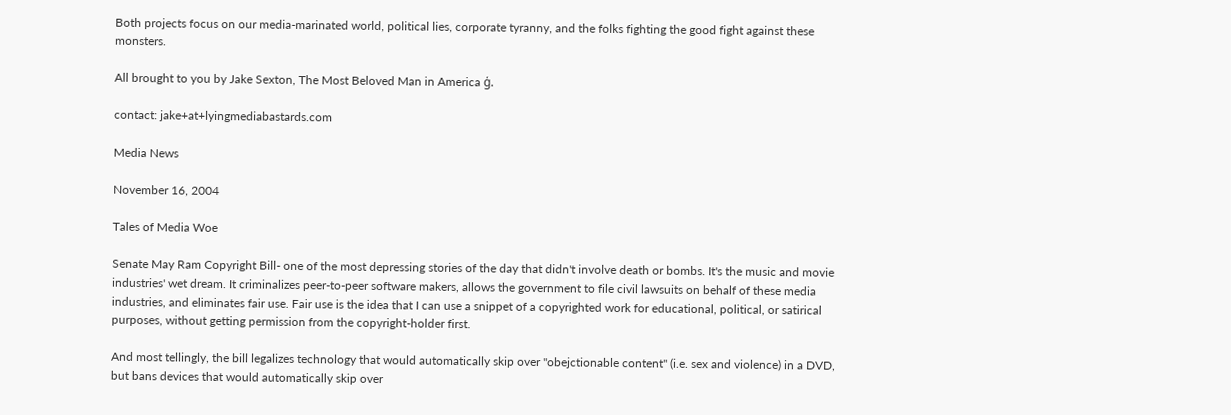Both projects focus on our media-marinated world, political lies, corporate tyranny, and the folks fighting the good fight against these monsters.

All brought to you by Jake Sexton, The Most Beloved Man in America ģ.

contact: jake+at+lyingmediabastards.com

Media News

November 16, 2004

Tales of Media Woe

Senate May Ram Copyright Bill- one of the most depressing stories of the day that didn't involve death or bombs. It's the music and movie industries' wet dream. It criminalizes peer-to-peer software makers, allows the government to file civil lawsuits on behalf of these media industries, and eliminates fair use. Fair use is the idea that I can use a snippet of a copyrighted work for educational, political, or satirical purposes, without getting permission from the copyright-holder first.

And most tellingly, the bill legalizes technology that would automatically skip over "obejctionable content" (i.e. sex and violence) in a DVD, but bans devices that would automatically skip over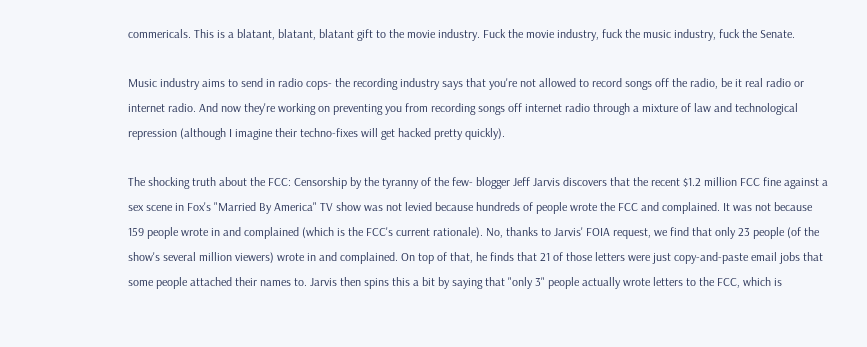commericals. This is a blatant, blatant, blatant gift to the movie industry. Fuck the movie industry, fuck the music industry, fuck the Senate.

Music industry aims to send in radio cops- the recording industry says that you're not allowed to record songs off the radio, be it real radio or internet radio. And now they're working on preventing you from recording songs off internet radio through a mixture of law and technological repression (although I imagine their techno-fixes will get hacked pretty quickly).

The shocking truth about the FCC: Censorship by the tyranny of the few- blogger Jeff Jarvis discovers that the recent $1.2 million FCC fine against a sex scene in Fox's "Married By America" TV show was not levied because hundreds of people wrote the FCC and complained. It was not because 159 people wrote in and complained (which is the FCC's current rationale). No, thanks to Jarvis' FOIA request, we find that only 23 people (of the show's several million viewers) wrote in and complained. On top of that, he finds that 21 of those letters were just copy-and-paste email jobs that some people attached their names to. Jarvis then spins this a bit by saying that "only 3" people actually wrote letters to the FCC, which is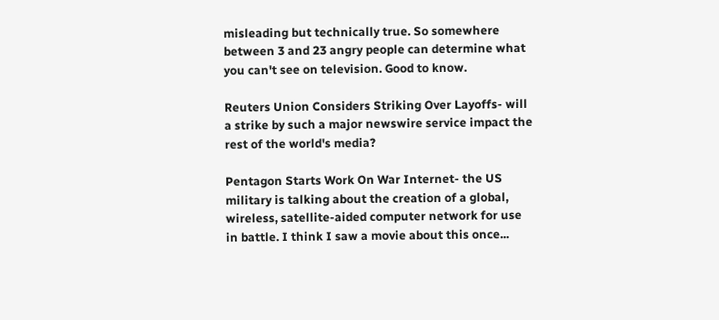misleading but technically true. So somewhere between 3 and 23 angry people can determine what you can't see on television. Good to know.

Reuters Union Considers Striking Over Layoffs- will a strike by such a major newswire service impact the rest of the world's media?

Pentagon Starts Work On War Internet- the US military is talking about the creation of a global, wireless, satellite-aided computer network for use in battle. I think I saw a movie about this once...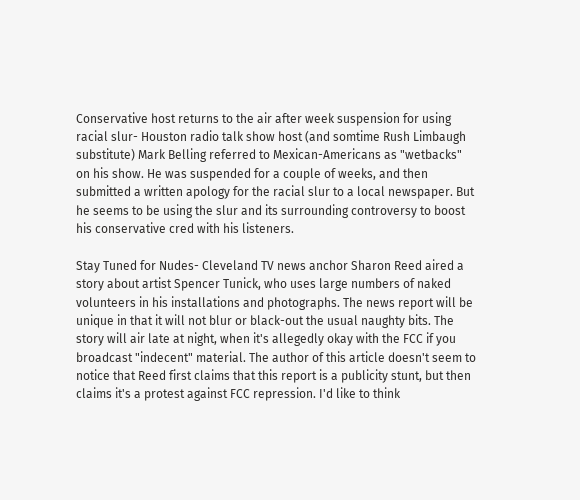Conservative host returns to the air after week suspension for using racial slur- Houston radio talk show host (and somtime Rush Limbaugh substitute) Mark Belling referred to Mexican-Americans as "wetbacks" on his show. He was suspended for a couple of weeks, and then submitted a written apology for the racial slur to a local newspaper. But he seems to be using the slur and its surrounding controversy to boost his conservative cred with his listeners.

Stay Tuned for Nudes- Cleveland TV news anchor Sharon Reed aired a story about artist Spencer Tunick, who uses large numbers of naked volunteers in his installations and photographs. The news report will be unique in that it will not blur or black-out the usual naughty bits. The story will air late at night, when it's allegedly okay with the FCC if you broadcast "indecent" material. The author of this article doesn't seem to notice that Reed first claims that this report is a publicity stunt, but then claims it's a protest against FCC repression. I'd like to think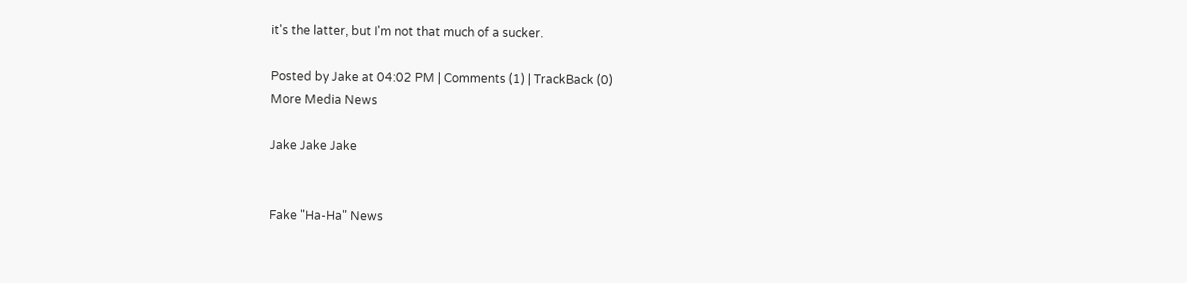it's the latter, but I'm not that much of a sucker.

Posted by Jake at 04:02 PM | Comments (1) | TrackBack (0)
More Media News

Jake Jake Jake


Fake "Ha-Ha" News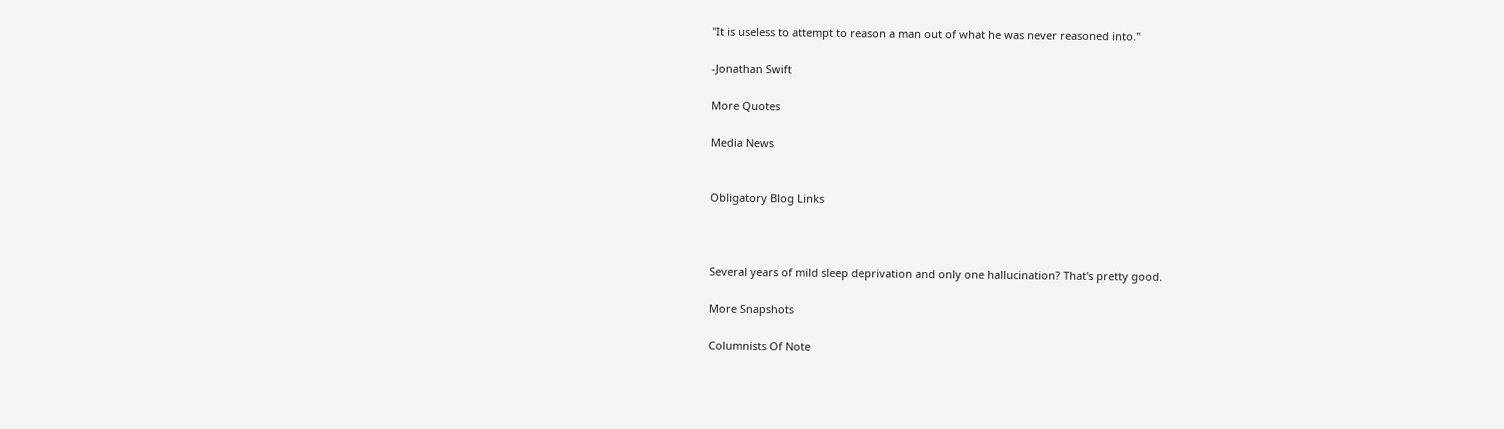"It is useless to attempt to reason a man out of what he was never reasoned into."

-Jonathan Swift

More Quotes

Media News


Obligatory Blog Links



Several years of mild sleep deprivation and only one hallucination? That's pretty good.

More Snapshots

Columnists Of Note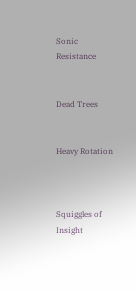Sonic Resistance


Dead Trees


Heavy Rotation



Squiggles of Insight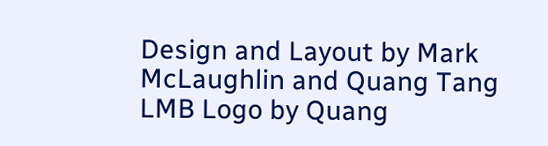Design and Layout by Mark McLaughlin and Quang Tang
LMB Logo by Quang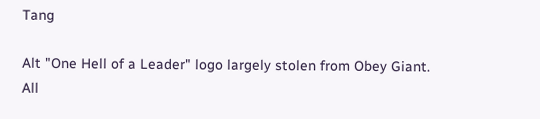Tang

Alt "One Hell of a Leader" logo largely stolen from Obey Giant.
All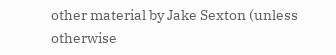other material by Jake Sexton (unless otherwise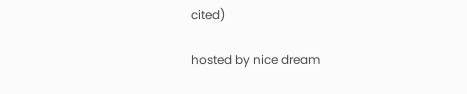cited)

hosted by nice dream